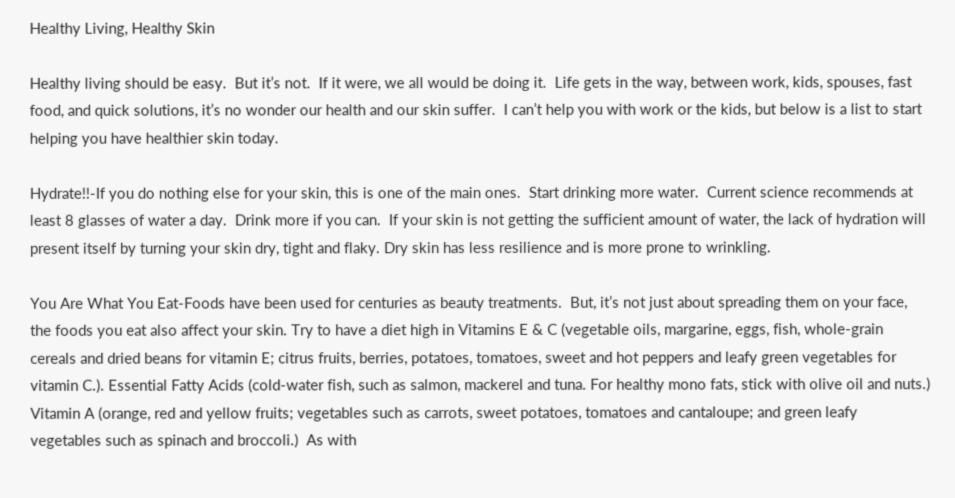Healthy Living, Healthy Skin

Healthy living should be easy.  But it’s not.  If it were, we all would be doing it.  Life gets in the way, between work, kids, spouses, fast food, and quick solutions, it’s no wonder our health and our skin suffer.  I can’t help you with work or the kids, but below is a list to start helping you have healthier skin today.

Hydrate!!-If you do nothing else for your skin, this is one of the main ones.  Start drinking more water.  Current science recommends at least 8 glasses of water a day.  Drink more if you can.  If your skin is not getting the sufficient amount of water, the lack of hydration will present itself by turning your skin dry, tight and flaky. Dry skin has less resilience and is more prone to wrinkling.

You Are What You Eat-Foods have been used for centuries as beauty treatments.  But, it’s not just about spreading them on your face, the foods you eat also affect your skin. Try to have a diet high in Vitamins E & C (vegetable oils, margarine, eggs, fish, whole-grain cereals and dried beans for vitamin E; citrus fruits, berries, potatoes, tomatoes, sweet and hot peppers and leafy green vegetables for vitamin C.). Essential Fatty Acids (cold-water fish, such as salmon, mackerel and tuna. For healthy mono fats, stick with olive oil and nuts.)  Vitamin A (orange, red and yellow fruits; vegetables such as carrots, sweet potatoes, tomatoes and cantaloupe; and green leafy vegetables such as spinach and broccoli.)  As with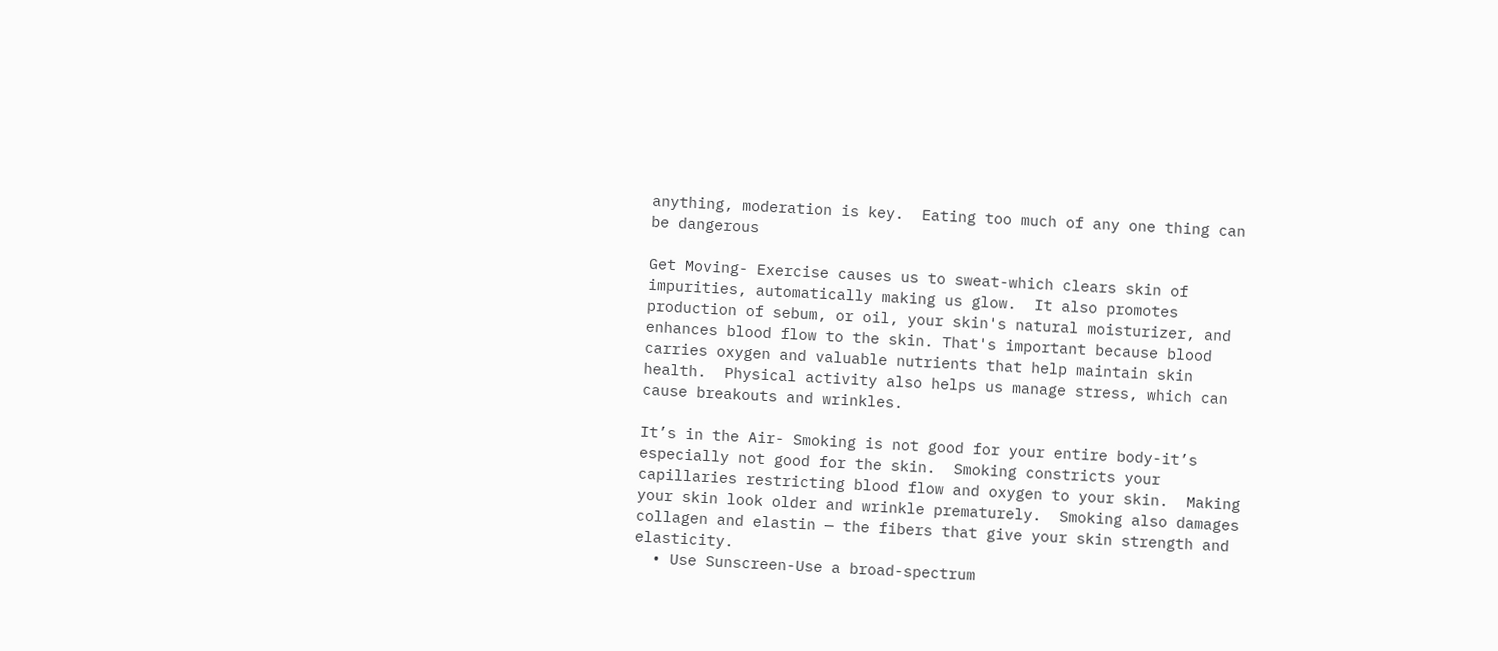anything, moderation is key.  Eating too much of any one thing can be dangerous

Get Moving- Exercise causes us to sweat-which clears skin of impurities, automatically making us glow.  It also promotes production of sebum, or oil, your skin's natural moisturizer, and enhances blood flow to the skin. That's important because blood carries oxygen and valuable nutrients that help maintain skin health.  Physical activity also helps us manage stress, which can cause breakouts and wrinkles.

It’s in the Air- Smoking is not good for your entire body-it’s especially not good for the skin.  Smoking constricts your capillaries restricting blood flow and oxygen to your skin.  Making your skin look older and wrinkle prematurely.  Smoking also damages collagen and elastin — the fibers that give your skin strength and elasticity.
  • Use Sunscreen-Use a broad-spectrum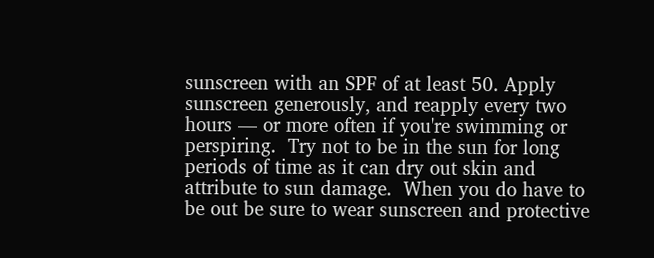sunscreen with an SPF of at least 50. Apply sunscreen generously, and reapply every two hours — or more often if you're swimming or perspiring.  Try not to be in the sun for long periods of time as it can dry out skin and attribute to sun damage.  When you do have to be out be sure to wear sunscreen and protective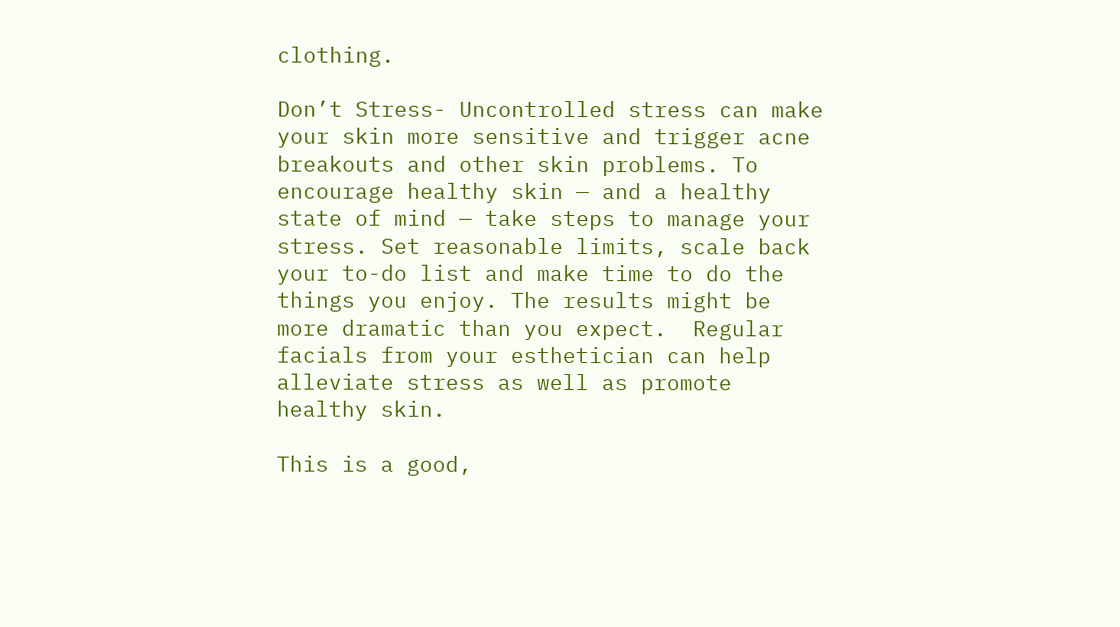clothing.

Don’t Stress- Uncontrolled stress can make your skin more sensitive and trigger acne breakouts and other skin problems. To encourage healthy skin — and a healthy state of mind — take steps to manage your stress. Set reasonable limits, scale back your to-do list and make time to do the things you enjoy. The results might be more dramatic than you expect.  Regular facials from your esthetician can help alleviate stress as well as promote healthy skin.

This is a good,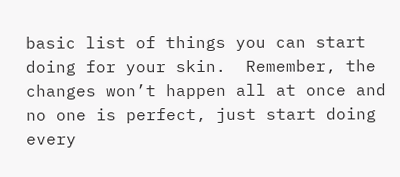basic list of things you can start doing for your skin.  Remember, the changes won’t happen all at once and no one is perfect, just start doing every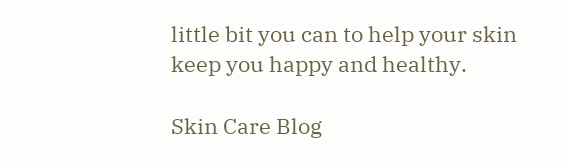little bit you can to help your skin keep you happy and healthy.

Skin Care Blog